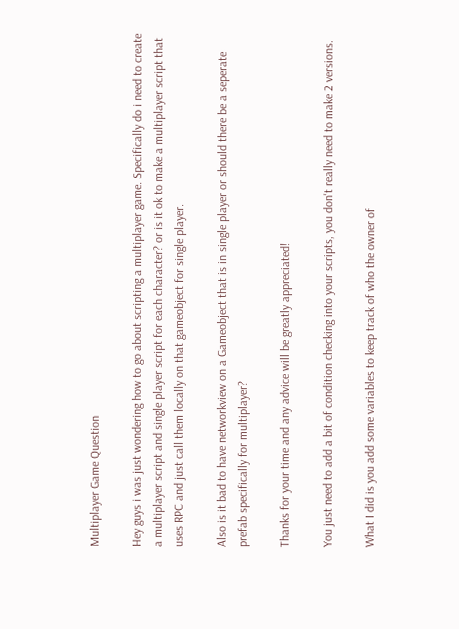Multiplayer Game Question

Hey guys i was just wondering how to go about scripting a multiplayer game. Specifically do i need to create a multiplayer script and single player script for each character? or is it ok to make a multiplayer script that uses RPC and just call them locally on that gameobject for single player.

Also is it bad to have networkview on a Gameobject that is in single player or should there be a seperate prefab specifically for multiplayer?

Thanks for your time and any advice will be greatly appreciated!

You just need to add a bit of condition checking into your scripts, you don't really need to make 2 versions.

What I did is you add some variables to keep track of who the owner of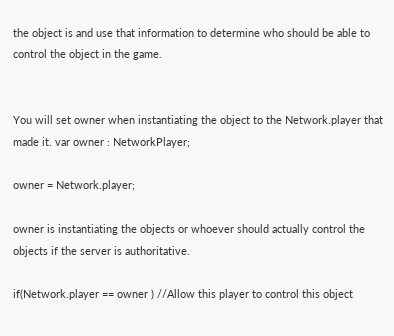the object is and use that information to determine who should be able to control the object in the game.


You will set owner when instantiating the object to the Network.player that made it. var owner : NetworkPlayer;

owner = Network.player;

owner is instantiating the objects or whoever should actually control the objects if the server is authoritative.

if(Network.player == owner ) //Allow this player to control this object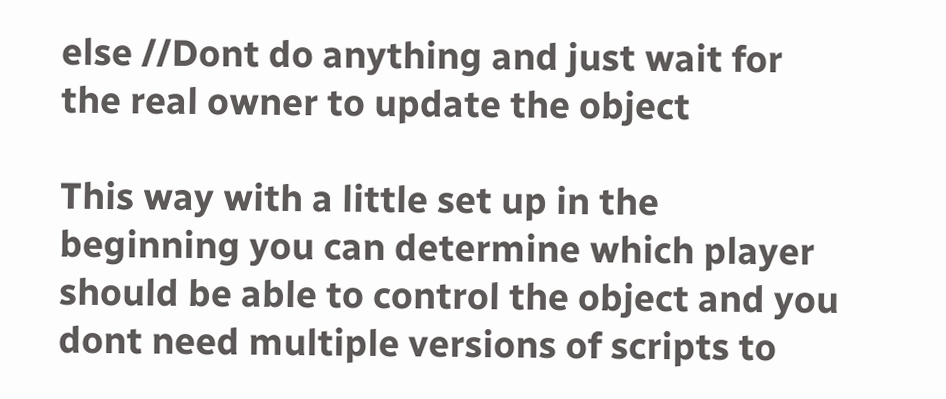else //Dont do anything and just wait for the real owner to update the object

This way with a little set up in the beginning you can determine which player should be able to control the object and you dont need multiple versions of scripts to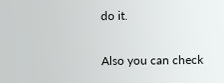do it.

Also you can check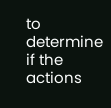to determine if the actions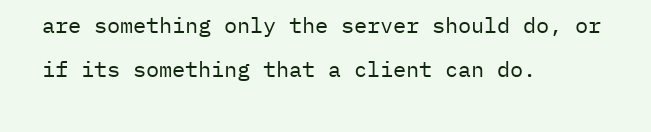are something only the server should do, or if its something that a client can do.